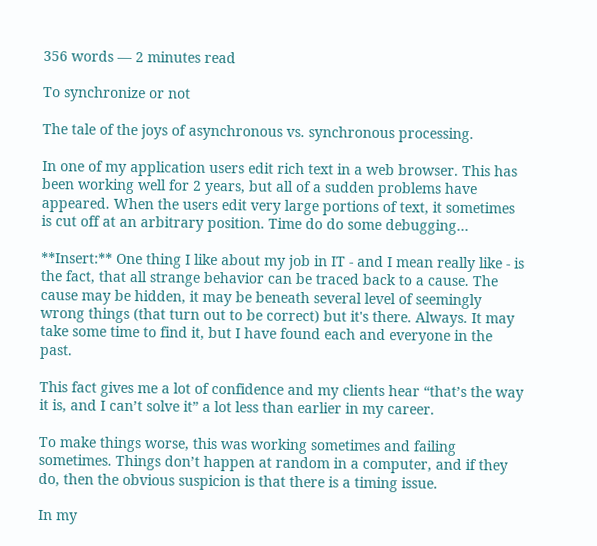356 words — 2 minutes read

To synchronize or not

The tale of the joys of asynchronous vs. synchronous processing.

In one of my application users edit rich text in a web browser. This has been working well for 2 years, but all of a sudden problems have appeared. When the users edit very large portions of text, it sometimes is cut off at an arbitrary position. Time do do some debugging…

**Insert:** One thing I like about my job in IT - and I mean really like - is the fact, that all strange behavior can be traced back to a cause. The cause may be hidden, it may be beneath several level of seemingly wrong things (that turn out to be correct) but it's there. Always. It may take some time to find it, but I have found each and everyone in the past.

This fact gives me a lot of confidence and my clients hear “that’s the way it is, and I can’t solve it” a lot less than earlier in my career.

To make things worse, this was working sometimes and failing sometimes. Things don’t happen at random in a computer, and if they do, then the obvious suspicion is that there is a timing issue.

In my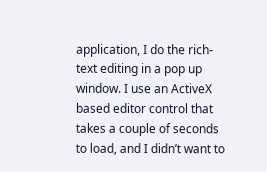application, I do the rich-text editing in a pop up window. I use an ActiveX based editor control that takes a couple of seconds to load, and I didn’t want to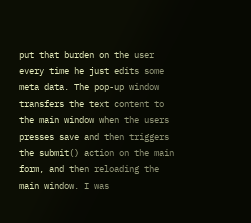put that burden on the user every time he just edits some meta data. The pop-up window transfers the text content to the main window when the users presses save and then triggers the submit() action on the main form, and then reloading the main window. I was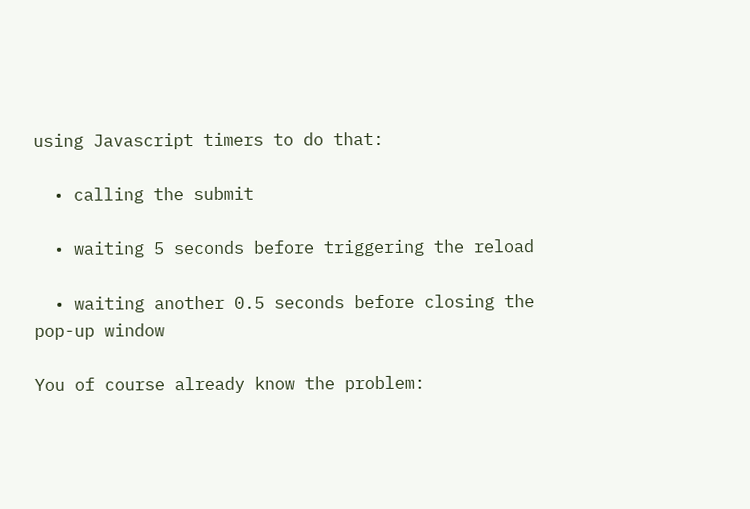using Javascript timers to do that:

  • calling the submit

  • waiting 5 seconds before triggering the reload

  • waiting another 0.5 seconds before closing the pop-up window

You of course already know the problem: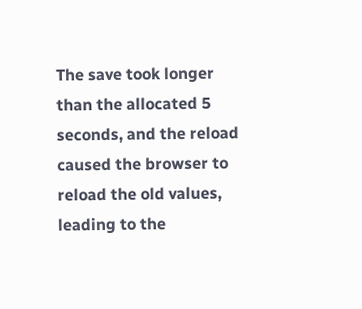The save took longer than the allocated 5 seconds, and the reload caused the browser to reload the old values, leading to the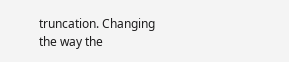truncation. Changing the way the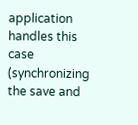application handles this case (synchronizing the save and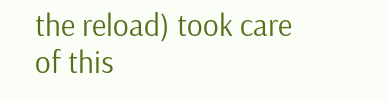the reload) took care of this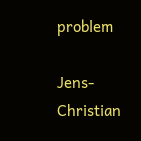problem

Jens-Christian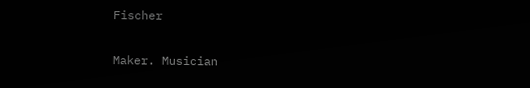Fischer

Maker. Musician